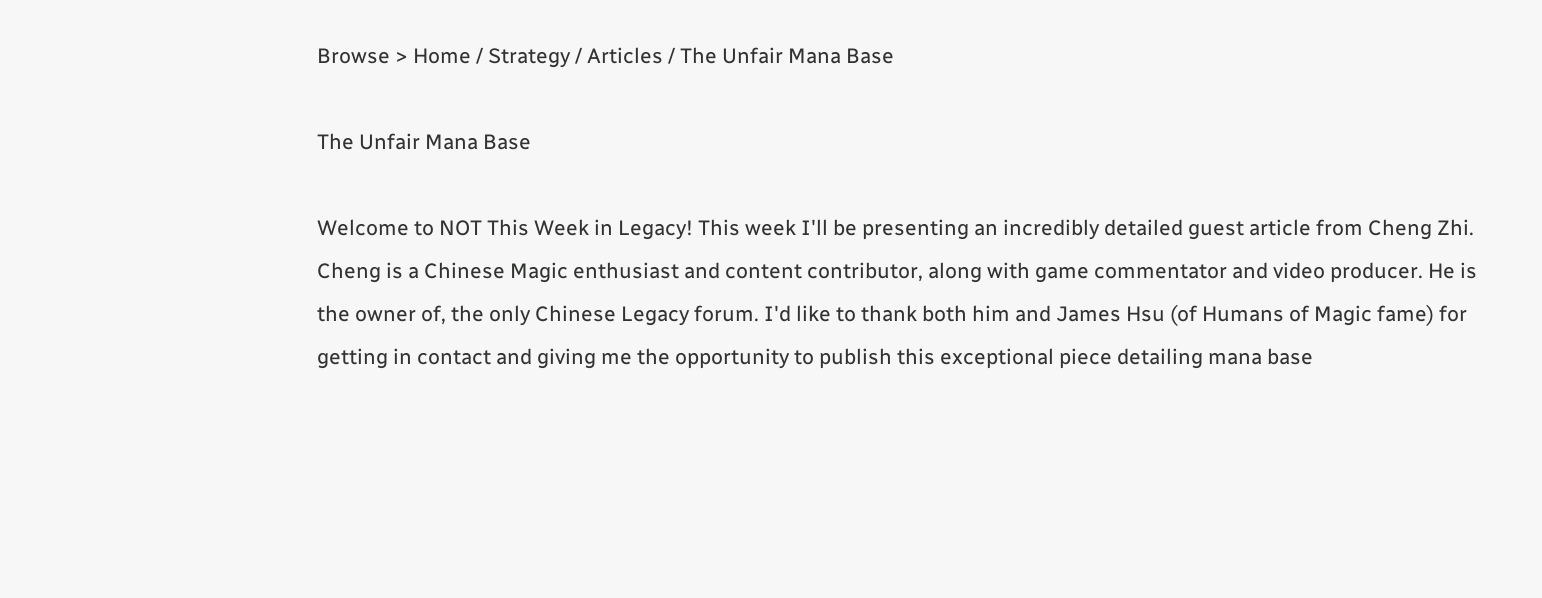Browse > Home / Strategy / Articles / The Unfair Mana Base

The Unfair Mana Base

Welcome to NOT This Week in Legacy! This week I'll be presenting an incredibly detailed guest article from Cheng Zhi. Cheng is a Chinese Magic enthusiast and content contributor, along with game commentator and video producer. He is the owner of, the only Chinese Legacy forum. I'd like to thank both him and James Hsu (of Humans of Magic fame) for getting in contact and giving me the opportunity to publish this exceptional piece detailing mana base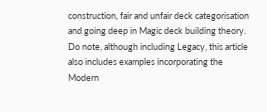construction, fair and unfair deck categorisation and going deep in Magic deck building theory. Do note, although including Legacy, this article also includes examples incorporating the Modern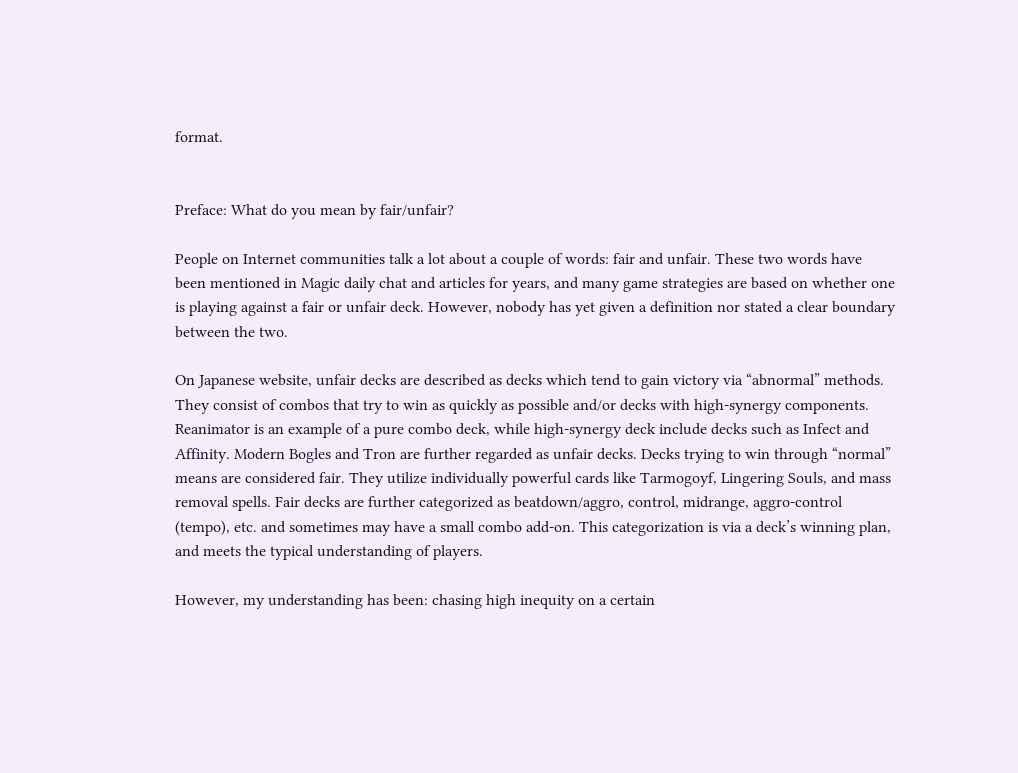format.


Preface: What do you mean by fair/unfair?

People on Internet communities talk a lot about a couple of words: fair and unfair. These two words have been mentioned in Magic daily chat and articles for years, and many game strategies are based on whether one is playing against a fair or unfair deck. However, nobody has yet given a definition nor stated a clear boundary between the two.

On Japanese website, unfair decks are described as decks which tend to gain victory via “abnormal” methods. They consist of combos that try to win as quickly as possible and/or decks with high-synergy components. Reanimator is an example of a pure combo deck, while high-synergy deck include decks such as Infect and Affinity. Modern Bogles and Tron are further regarded as unfair decks. Decks trying to win through “normal” means are considered fair. They utilize individually powerful cards like Tarmogoyf, Lingering Souls, and mass removal spells. Fair decks are further categorized as beatdown/aggro, control, midrange, aggro-control (tempo), etc. and sometimes may have a small combo add-on. This categorization is via a deck’s winning plan, and meets the typical understanding of players.

However, my understanding has been: chasing high inequity on a certain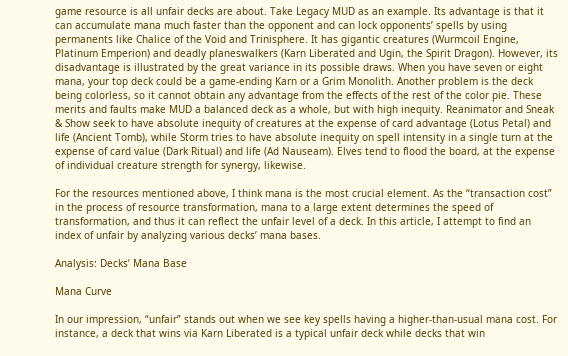game resource is all unfair decks are about. Take Legacy MUD as an example. Its advantage is that it can accumulate mana much faster than the opponent and can lock opponents’ spells by using permanents like Chalice of the Void and Trinisphere. It has gigantic creatures (Wurmcoil Engine, Platinum Emperion) and deadly planeswalkers (Karn Liberated and Ugin, the Spirit Dragon). However, its disadvantage is illustrated by the great variance in its possible draws. When you have seven or eight mana, your top deck could be a game-ending Karn or a Grim Monolith. Another problem is the deck being colorless, so it cannot obtain any advantage from the effects of the rest of the color pie. These merits and faults make MUD a balanced deck as a whole, but with high inequity. Reanimator and Sneak & Show seek to have absolute inequity of creatures at the expense of card advantage (Lotus Petal) and life (Ancient Tomb), while Storm tries to have absolute inequity on spell intensity in a single turn at the expense of card value (Dark Ritual) and life (Ad Nauseam). Elves tend to flood the board, at the expense of individual creature strength for synergy, likewise.

For the resources mentioned above, I think mana is the most crucial element. As the “transaction cost” in the process of resource transformation, mana to a large extent determines the speed of transformation, and thus it can reflect the unfair level of a deck. In this article, I attempt to find an index of unfair by analyzing various decks’ mana bases.

Analysis: Decks’ Mana Base

Mana Curve

In our impression, “unfair” stands out when we see key spells having a higher-than-usual mana cost. For instance, a deck that wins via Karn Liberated is a typical unfair deck while decks that win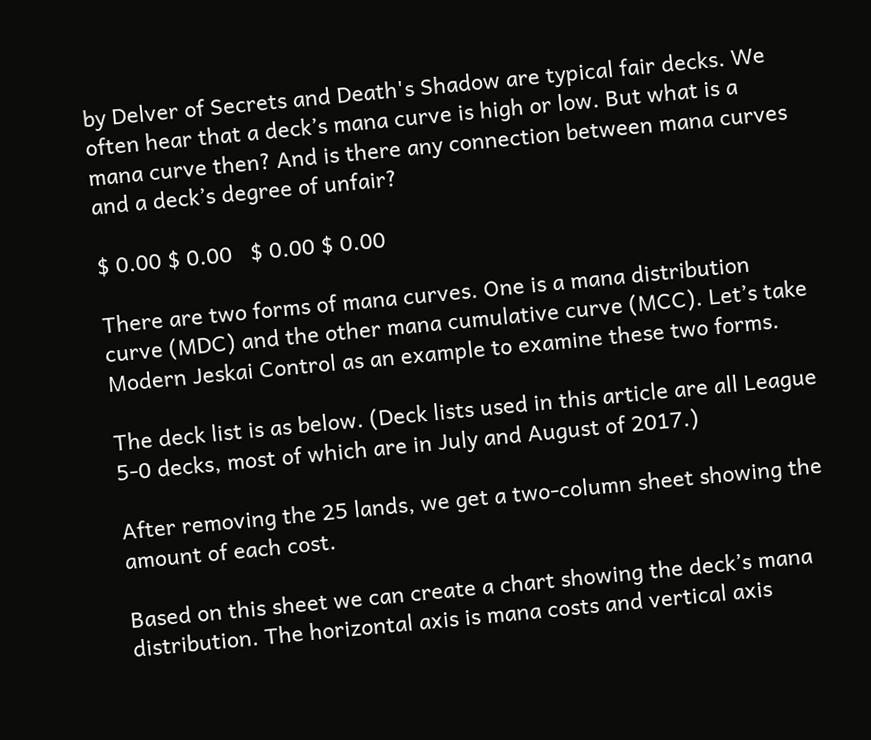by Delver of Secrets and Death's Shadow are typical fair decks. We often hear that a deck’s mana curve is high or low. But what is a mana curve then? And is there any connection between mana curves and a deck’s degree of unfair?

$ 0.00 $ 0.00   $ 0.00 $ 0.00

There are two forms of mana curves. One is a mana distribution curve (MDC) and the other mana cumulative curve (MCC). Let’s take Modern Jeskai Control as an example to examine these two forms.

The deck list is as below. (Deck lists used in this article are all League 5-0 decks, most of which are in July and August of 2017.)

After removing the 25 lands, we get a two-column sheet showing the amount of each cost.

Based on this sheet we can create a chart showing the deck’s mana distribution. The horizontal axis is mana costs and vertical axis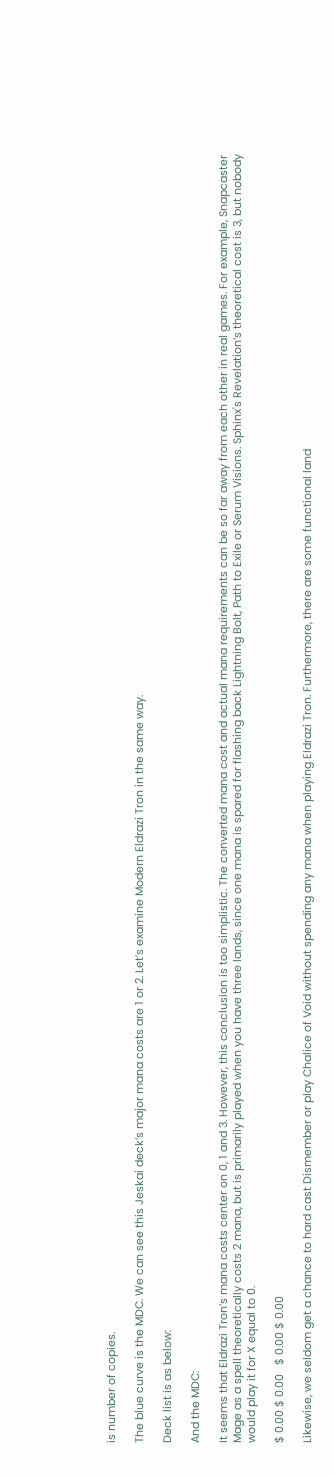is number of copies.

The blue curve is the MDC. We can see this Jeskai deck’s major mana costs are 1 or 2. Let’s examine Modern Eldrazi Tron in the same way.

Deck list is as below:

And the MDC:

It seems that Eldrazi Tron’s mana costs center on 0, 1 and 3. However, this conclusion is too simplistic. The converted mana cost and actual mana requirements can be so far away from each other in real games. For example, Snapcaster Mage as a spell theoretically costs 2 mana, but is primarily played when you have three lands, since one mana is spared for flashing back Lightning Bolt, Path to Exile or Serum Visions. Sphinx's Revelation’s theoretical cost is 3, but nobody would play it for X equal to 0.

$ 0.00 $ 0.00   $ 0.00 $ 0.00

Likewise, we seldom get a chance to hard cast Dismember or play Chalice of Void without spending any mana when playing Eldrazi Tron. Furthermore, there are some functional land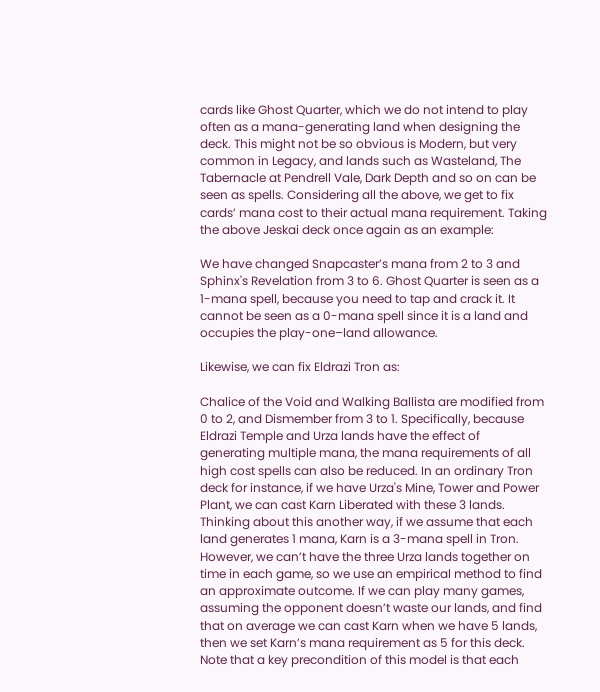cards like Ghost Quarter, which we do not intend to play often as a mana-generating land when designing the deck. This might not be so obvious is Modern, but very common in Legacy, and lands such as Wasteland, The Tabernacle at Pendrell Vale, Dark Depth and so on can be seen as spells. Considering all the above, we get to fix cards’ mana cost to their actual mana requirement. Taking the above Jeskai deck once again as an example:

We have changed Snapcaster’s mana from 2 to 3 and Sphinx's Revelation from 3 to 6. Ghost Quarter is seen as a 1-mana spell, because you need to tap and crack it. It cannot be seen as a 0-mana spell since it is a land and occupies the play-one–land allowance.

Likewise, we can fix Eldrazi Tron as:

Chalice of the Void and Walking Ballista are modified from 0 to 2, and Dismember from 3 to 1. Specifically, because Eldrazi Temple and Urza lands have the effect of generating multiple mana, the mana requirements of all high cost spells can also be reduced. In an ordinary Tron deck for instance, if we have Urza's Mine, Tower and Power Plant, we can cast Karn Liberated with these 3 lands. Thinking about this another way, if we assume that each land generates 1 mana, Karn is a 3-mana spell in Tron. However, we can’t have the three Urza lands together on time in each game, so we use an empirical method to find an approximate outcome. If we can play many games, assuming the opponent doesn’t waste our lands, and find that on average we can cast Karn when we have 5 lands, then we set Karn’s mana requirement as 5 for this deck. Note that a key precondition of this model is that each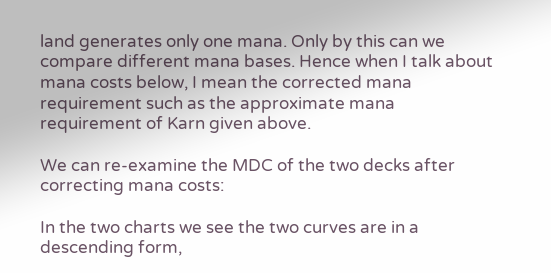land generates only one mana. Only by this can we compare different mana bases. Hence when I talk about mana costs below, I mean the corrected mana requirement such as the approximate mana requirement of Karn given above.

We can re-examine the MDC of the two decks after correcting mana costs:

In the two charts we see the two curves are in a descending form,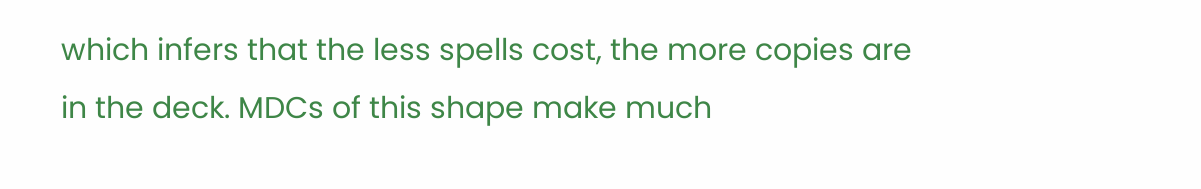which infers that the less spells cost, the more copies are in the deck. MDCs of this shape make much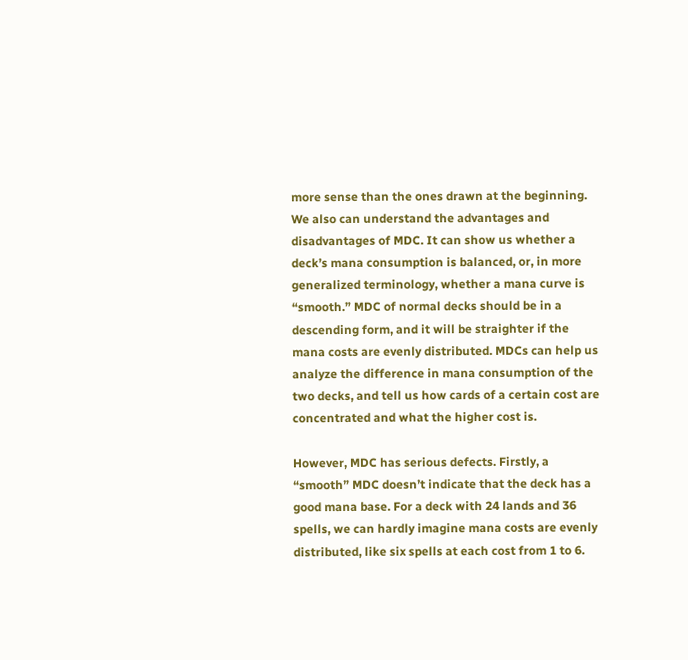more sense than the ones drawn at the beginning. We also can understand the advantages and disadvantages of MDC. It can show us whether a deck’s mana consumption is balanced, or, in more generalized terminology, whether a mana curve is “smooth.” MDC of normal decks should be in a descending form, and it will be straighter if the mana costs are evenly distributed. MDCs can help us analyze the difference in mana consumption of the two decks, and tell us how cards of a certain cost are concentrated and what the higher cost is.

However, MDC has serious defects. Firstly, a “smooth” MDC doesn’t indicate that the deck has a good mana base. For a deck with 24 lands and 36 spells, we can hardly imagine mana costs are evenly distributed, like six spells at each cost from 1 to 6.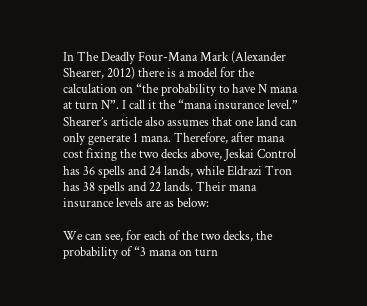In The Deadly Four-Mana Mark (Alexander Shearer, 2012) there is a model for the calculation on “the probability to have N mana at turn N”. I call it the “mana insurance level.” Shearer’s article also assumes that one land can only generate 1 mana. Therefore, after mana cost fixing the two decks above, Jeskai Control has 36 spells and 24 lands, while Eldrazi Tron has 38 spells and 22 lands. Their mana insurance levels are as below:

We can see, for each of the two decks, the probability of “3 mana on turn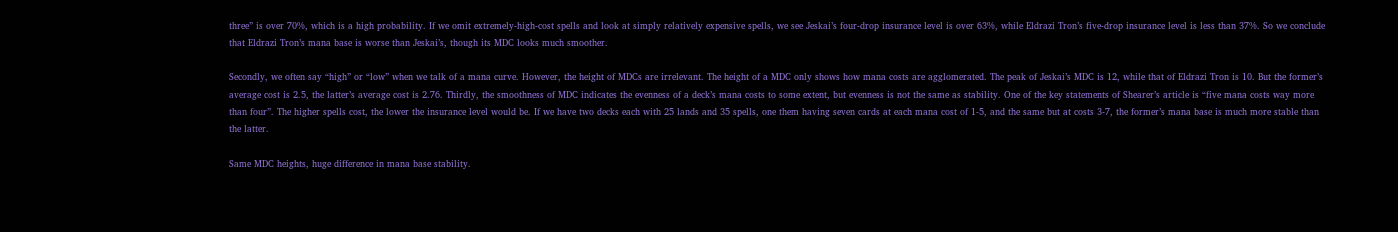three” is over 70%, which is a high probability. If we omit extremely-high-cost spells and look at simply relatively expensive spells, we see Jeskai’s four-drop insurance level is over 63%, while Eldrazi Tron’s five-drop insurance level is less than 37%. So we conclude that Eldrazi Tron’s mana base is worse than Jeskai’s, though its MDC looks much smoother.

Secondly, we often say “high” or “low” when we talk of a mana curve. However, the height of MDCs are irrelevant. The height of a MDC only shows how mana costs are agglomerated. The peak of Jeskai’s MDC is 12, while that of Eldrazi Tron is 10. But the former’s average cost is 2.5, the latter’s average cost is 2.76. Thirdly, the smoothness of MDC indicates the evenness of a deck’s mana costs to some extent, but evenness is not the same as stability. One of the key statements of Shearer’s article is “five mana costs way more than four”. The higher spells cost, the lower the insurance level would be. If we have two decks each with 25 lands and 35 spells, one them having seven cards at each mana cost of 1-5, and the same but at costs 3-7, the former’s mana base is much more stable than the latter.

Same MDC heights, huge difference in mana base stability.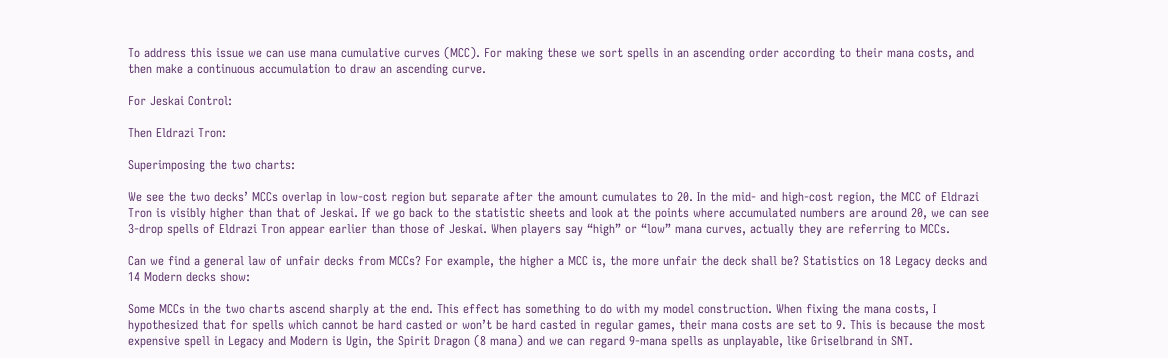To address this issue we can use mana cumulative curves (MCC). For making these we sort spells in an ascending order according to their mana costs, and then make a continuous accumulation to draw an ascending curve.

For Jeskai Control:

Then Eldrazi Tron:

Superimposing the two charts:

We see the two decks’ MCCs overlap in low-cost region but separate after the amount cumulates to 20. In the mid- and high-cost region, the MCC of Eldrazi Tron is visibly higher than that of Jeskai. If we go back to the statistic sheets and look at the points where accumulated numbers are around 20, we can see 3-drop spells of Eldrazi Tron appear earlier than those of Jeskai. When players say “high” or “low” mana curves, actually they are referring to MCCs.

Can we find a general law of unfair decks from MCCs? For example, the higher a MCC is, the more unfair the deck shall be? Statistics on 18 Legacy decks and 14 Modern decks show:

Some MCCs in the two charts ascend sharply at the end. This effect has something to do with my model construction. When fixing the mana costs, I hypothesized that for spells which cannot be hard casted or won’t be hard casted in regular games, their mana costs are set to 9. This is because the most expensive spell in Legacy and Modern is Ugin, the Spirit Dragon (8 mana) and we can regard 9-mana spells as unplayable, like Griselbrand in SNT.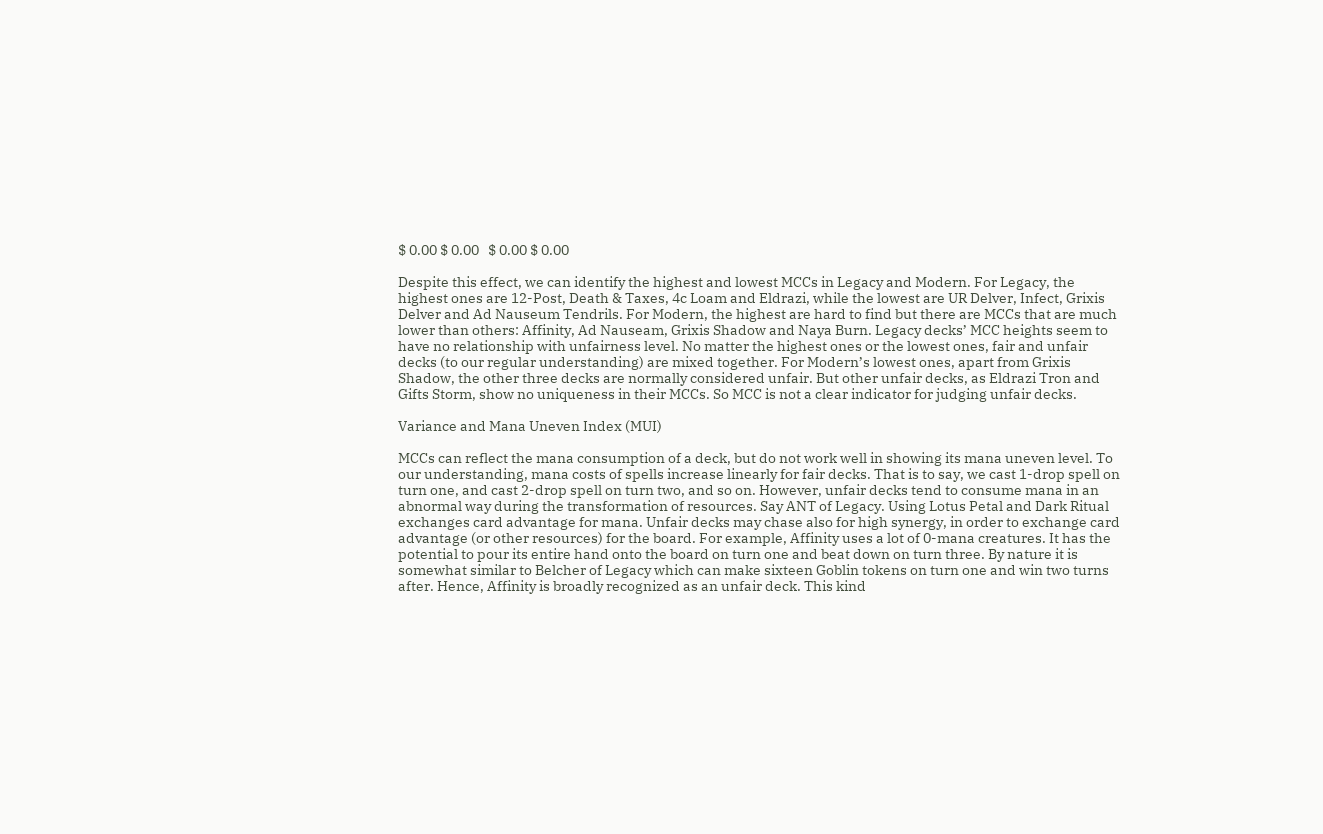$ 0.00 $ 0.00   $ 0.00 $ 0.00

Despite this effect, we can identify the highest and lowest MCCs in Legacy and Modern. For Legacy, the highest ones are 12-Post, Death & Taxes, 4c Loam and Eldrazi, while the lowest are UR Delver, Infect, Grixis Delver and Ad Nauseum Tendrils. For Modern, the highest are hard to find but there are MCCs that are much lower than others: Affinity, Ad Nauseam, Grixis Shadow and Naya Burn. Legacy decks’ MCC heights seem to have no relationship with unfairness level. No matter the highest ones or the lowest ones, fair and unfair decks (to our regular understanding) are mixed together. For Modern’s lowest ones, apart from Grixis Shadow, the other three decks are normally considered unfair. But other unfair decks, as Eldrazi Tron and Gifts Storm, show no uniqueness in their MCCs. So MCC is not a clear indicator for judging unfair decks.

Variance and Mana Uneven Index (MUI)

MCCs can reflect the mana consumption of a deck, but do not work well in showing its mana uneven level. To our understanding, mana costs of spells increase linearly for fair decks. That is to say, we cast 1-drop spell on turn one, and cast 2-drop spell on turn two, and so on. However, unfair decks tend to consume mana in an abnormal way during the transformation of resources. Say ANT of Legacy. Using Lotus Petal and Dark Ritual exchanges card advantage for mana. Unfair decks may chase also for high synergy, in order to exchange card advantage (or other resources) for the board. For example, Affinity uses a lot of 0-mana creatures. It has the potential to pour its entire hand onto the board on turn one and beat down on turn three. By nature it is somewhat similar to Belcher of Legacy which can make sixteen Goblin tokens on turn one and win two turns after. Hence, Affinity is broadly recognized as an unfair deck. This kind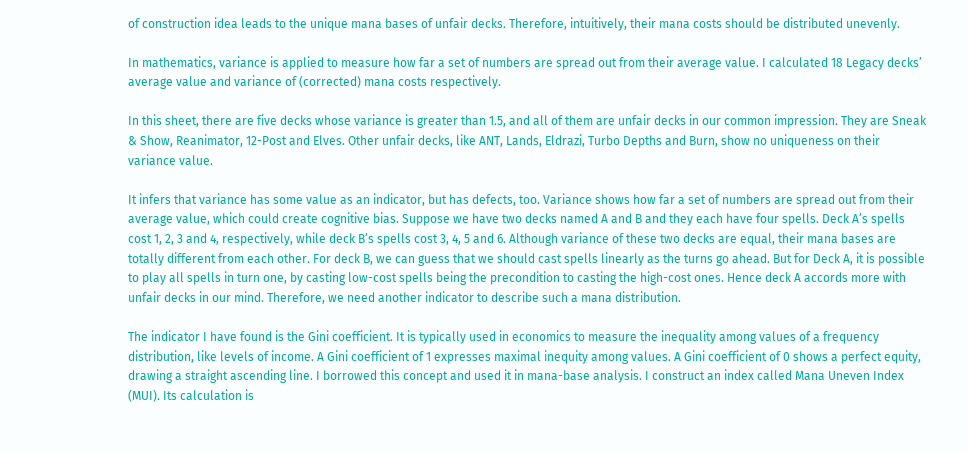of construction idea leads to the unique mana bases of unfair decks. Therefore, intuitively, their mana costs should be distributed unevenly.

In mathematics, variance is applied to measure how far a set of numbers are spread out from their average value. I calculated 18 Legacy decks’ average value and variance of (corrected) mana costs respectively.

In this sheet, there are five decks whose variance is greater than 1.5, and all of them are unfair decks in our common impression. They are Sneak & Show, Reanimator, 12-Post and Elves. Other unfair decks, like ANT, Lands, Eldrazi, Turbo Depths and Burn, show no uniqueness on their variance value.

It infers that variance has some value as an indicator, but has defects, too. Variance shows how far a set of numbers are spread out from their average value, which could create cognitive bias. Suppose we have two decks named A and B and they each have four spells. Deck A’s spells cost 1, 2, 3 and 4, respectively, while deck B’s spells cost 3, 4, 5 and 6. Although variance of these two decks are equal, their mana bases are totally different from each other. For deck B, we can guess that we should cast spells linearly as the turns go ahead. But for Deck A, it is possible to play all spells in turn one, by casting low-cost spells being the precondition to casting the high-cost ones. Hence deck A accords more with unfair decks in our mind. Therefore, we need another indicator to describe such a mana distribution.

The indicator I have found is the Gini coefficient. It is typically used in economics to measure the inequality among values of a frequency distribution, like levels of income. A Gini coefficient of 1 expresses maximal inequity among values. A Gini coefficient of 0 shows a perfect equity, drawing a straight ascending line. I borrowed this concept and used it in mana-base analysis. I construct an index called Mana Uneven Index (MUI). Its calculation is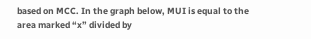based on MCC. In the graph below, MUI is equal to the area marked “x” divided by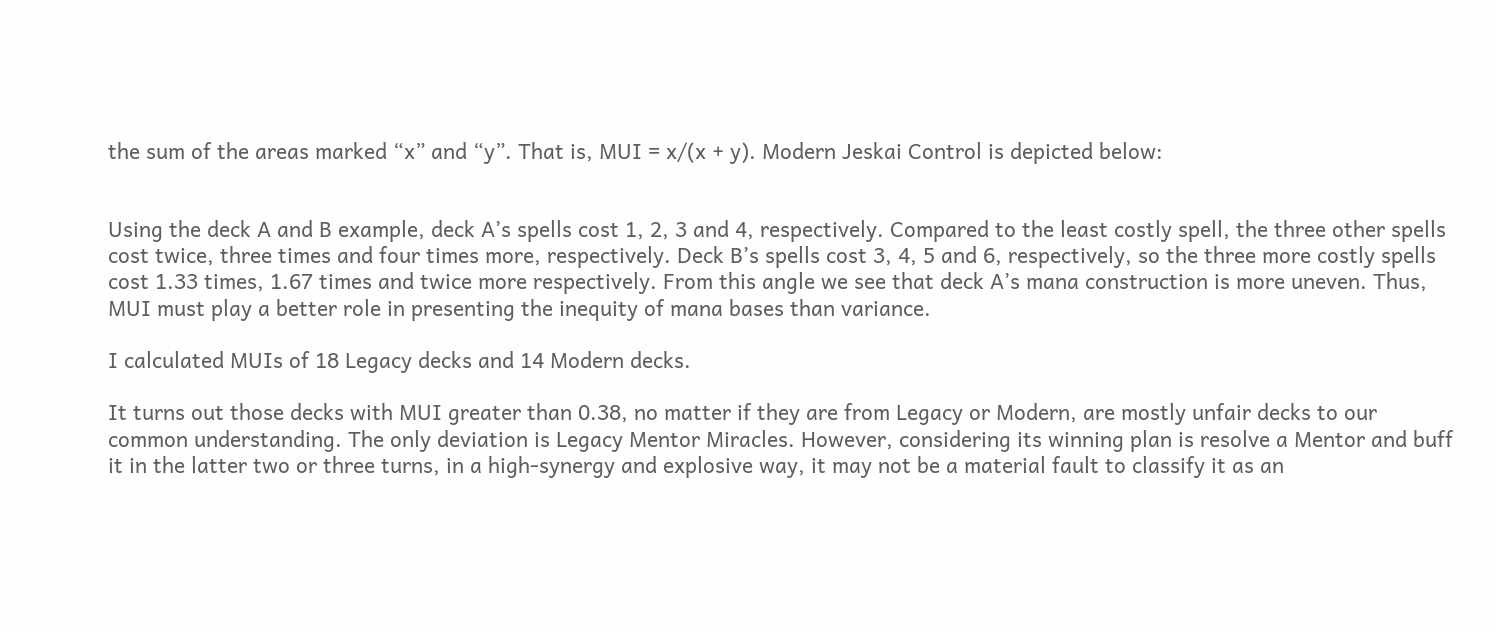the sum of the areas marked “x” and “y”. That is, MUI = x/(x + y). Modern Jeskai Control is depicted below:


Using the deck A and B example, deck A’s spells cost 1, 2, 3 and 4, respectively. Compared to the least costly spell, the three other spells cost twice, three times and four times more, respectively. Deck B’s spells cost 3, 4, 5 and 6, respectively, so the three more costly spells cost 1.33 times, 1.67 times and twice more respectively. From this angle we see that deck A’s mana construction is more uneven. Thus, MUI must play a better role in presenting the inequity of mana bases than variance.

I calculated MUIs of 18 Legacy decks and 14 Modern decks.

It turns out those decks with MUI greater than 0.38, no matter if they are from Legacy or Modern, are mostly unfair decks to our common understanding. The only deviation is Legacy Mentor Miracles. However, considering its winning plan is resolve a Mentor and buff it in the latter two or three turns, in a high-synergy and explosive way, it may not be a material fault to classify it as an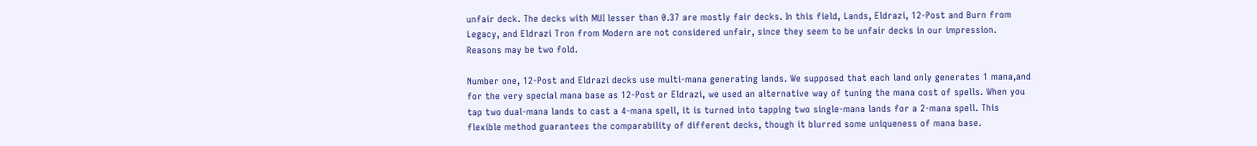unfair deck. The decks with MUI lesser than 0.37 are mostly fair decks. In this field, Lands, Eldrazi, 12-Post and Burn from Legacy, and Eldrazi Tron from Modern are not considered unfair, since they seem to be unfair decks in our impression. Reasons may be two fold.

Number one, 12-Post and Eldrazi decks use multi-mana generating lands. We supposed that each land only generates 1 mana,and for the very special mana base as 12-Post or Eldrazi, we used an alternative way of tuning the mana cost of spells. When you tap two dual-mana lands to cast a 4-mana spell, it is turned into tapping two single-mana lands for a 2-mana spell. This flexible method guarantees the comparability of different decks, though it blurred some uniqueness of mana base.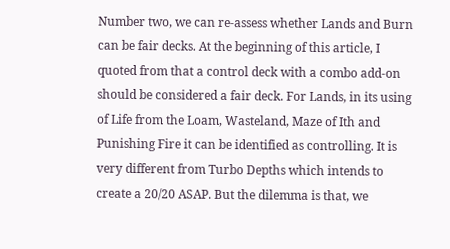Number two, we can re-assess whether Lands and Burn can be fair decks. At the beginning of this article, I quoted from that a control deck with a combo add-on should be considered a fair deck. For Lands, in its using of Life from the Loam, Wasteland, Maze of Ith and Punishing Fire it can be identified as controlling. It is very different from Turbo Depths which intends to create a 20/20 ASAP. But the dilemma is that, we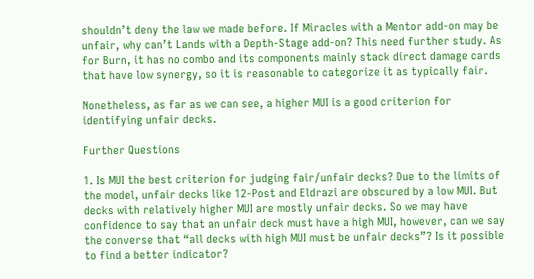shouldn’t deny the law we made before. If Miracles with a Mentor add-on may be unfair, why can’t Lands with a Depth-Stage add-on? This need further study. As for Burn, it has no combo and its components mainly stack direct damage cards that have low synergy, so it is reasonable to categorize it as typically fair.

Nonetheless, as far as we can see, a higher MUI is a good criterion for identifying unfair decks.

Further Questions

1. Is MUI the best criterion for judging fair/unfair decks? Due to the limits of the model, unfair decks like 12-Post and Eldrazi are obscured by a low MUI. But decks with relatively higher MUI are mostly unfair decks. So we may have confidence to say that an unfair deck must have a high MUI, however, can we say the converse that “all decks with high MUI must be unfair decks”? Is it possible to find a better indicator?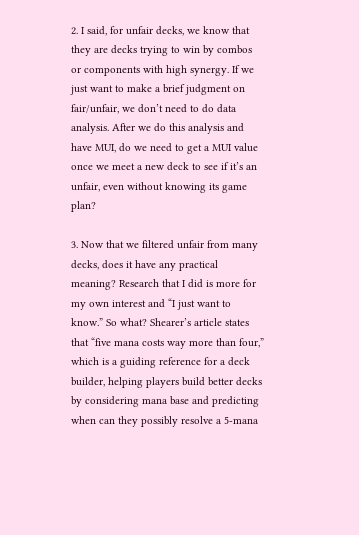2. I said, for unfair decks, we know that they are decks trying to win by combos or components with high synergy. If we just want to make a brief judgment on fair/unfair, we don’t need to do data analysis. After we do this analysis and have MUI, do we need to get a MUI value once we meet a new deck to see if it’s an unfair, even without knowing its game plan?

3. Now that we filtered unfair from many decks, does it have any practical meaning? Research that I did is more for my own interest and “I just want to know.” So what? Shearer’s article states that “five mana costs way more than four,” which is a guiding reference for a deck builder, helping players build better decks by considering mana base and predicting when can they possibly resolve a 5-mana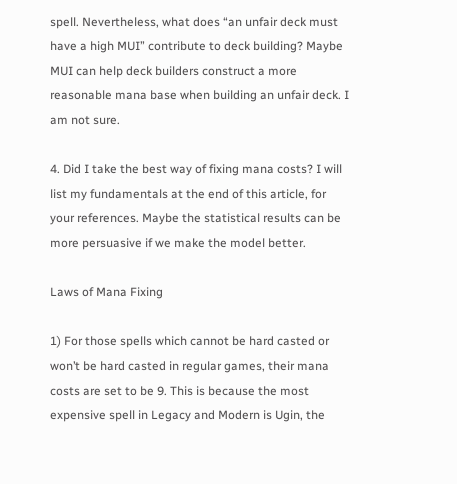spell. Nevertheless, what does “an unfair deck must have a high MUI” contribute to deck building? Maybe MUI can help deck builders construct a more reasonable mana base when building an unfair deck. I am not sure.

4. Did I take the best way of fixing mana costs? I will list my fundamentals at the end of this article, for your references. Maybe the statistical results can be more persuasive if we make the model better.

Laws of Mana Fixing

1) For those spells which cannot be hard casted or won’t be hard casted in regular games, their mana costs are set to be 9. This is because the most expensive spell in Legacy and Modern is Ugin, the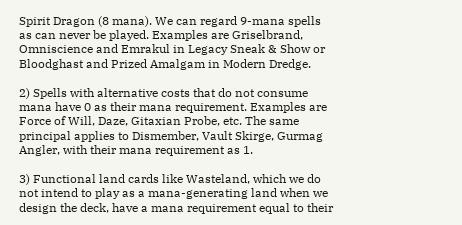Spirit Dragon (8 mana). We can regard 9-mana spells as can never be played. Examples are Griselbrand, Omniscience and Emrakul in Legacy Sneak & Show or Bloodghast and Prized Amalgam in Modern Dredge.

2) Spells with alternative costs that do not consume mana have 0 as their mana requirement. Examples are Force of Will, Daze, Gitaxian Probe, etc. The same principal applies to Dismember, Vault Skirge, Gurmag Angler, with their mana requirement as 1.

3) Functional land cards like Wasteland, which we do not intend to play as a mana-generating land when we design the deck, have a mana requirement equal to their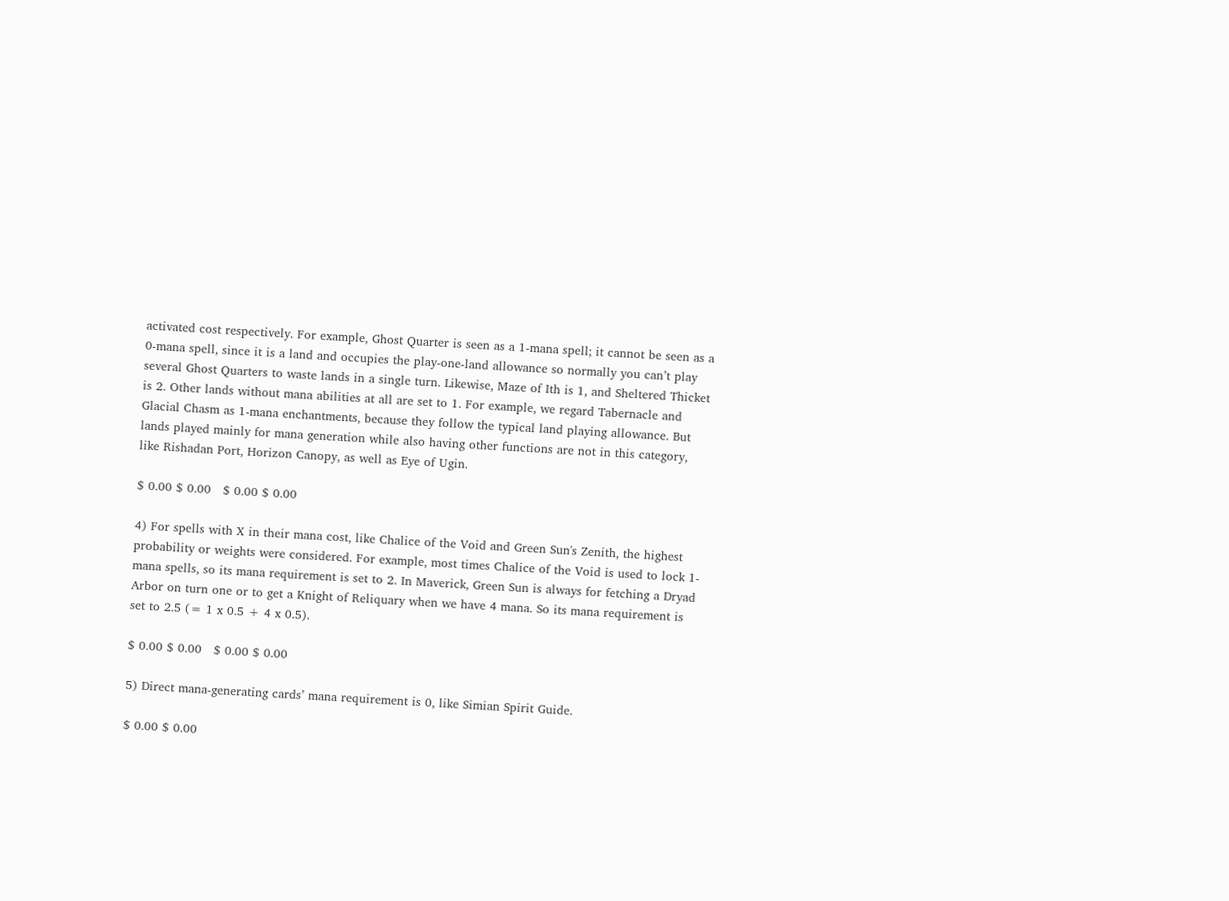activated cost respectively. For example, Ghost Quarter is seen as a 1-mana spell; it cannot be seen as a 0-mana spell, since it is a land and occupies the play-one-land allowance so normally you can’t play several Ghost Quarters to waste lands in a single turn. Likewise, Maze of Ith is 1, and Sheltered Thicket is 2. Other lands without mana abilities at all are set to 1. For example, we regard Tabernacle and Glacial Chasm as 1-mana enchantments, because they follow the typical land playing allowance. But lands played mainly for mana generation while also having other functions are not in this category, like Rishadan Port, Horizon Canopy, as well as Eye of Ugin.

$ 0.00 $ 0.00   $ 0.00 $ 0.00

4) For spells with X in their mana cost, like Chalice of the Void and Green Sun's Zenith, the highest probability or weights were considered. For example, most times Chalice of the Void is used to lock 1-mana spells, so its mana requirement is set to 2. In Maverick, Green Sun is always for fetching a Dryad Arbor on turn one or to get a Knight of Reliquary when we have 4 mana. So its mana requirement is set to 2.5 (= 1 x 0.5 + 4 x 0.5).

$ 0.00 $ 0.00   $ 0.00 $ 0.00

5) Direct mana-generating cards’ mana requirement is 0, like Simian Spirit Guide.

$ 0.00 $ 0.00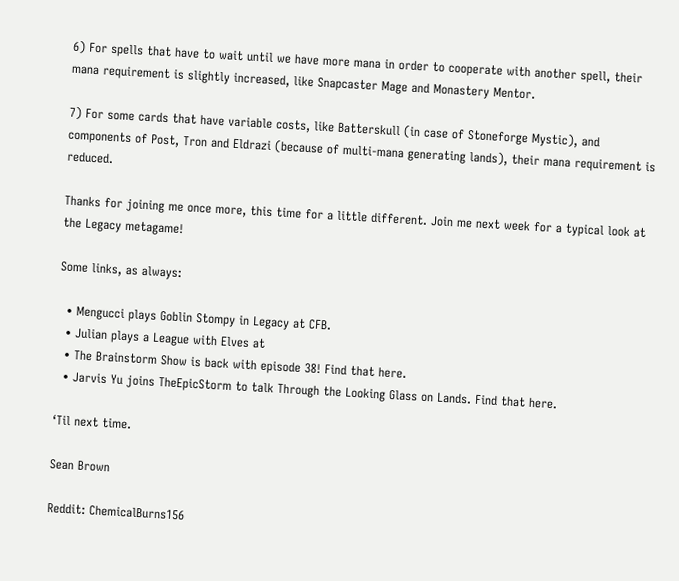6) For spells that have to wait until we have more mana in order to cooperate with another spell, their mana requirement is slightly increased, like Snapcaster Mage and Monastery Mentor.

7) For some cards that have variable costs, like Batterskull (in case of Stoneforge Mystic), and components of Post, Tron and Eldrazi (because of multi-mana generating lands), their mana requirement is reduced.

Thanks for joining me once more, this time for a little different. Join me next week for a typical look at the Legacy metagame!

Some links, as always:

  • Mengucci plays Goblin Stompy in Legacy at CFB.
  • Julian plays a League with Elves at
  • The Brainstorm Show is back with episode 38! Find that here.
  • Jarvis Yu joins TheEpicStorm to talk Through the Looking Glass on Lands. Find that here.

‘Til next time.

Sean Brown

Reddit: ChemicalBurns156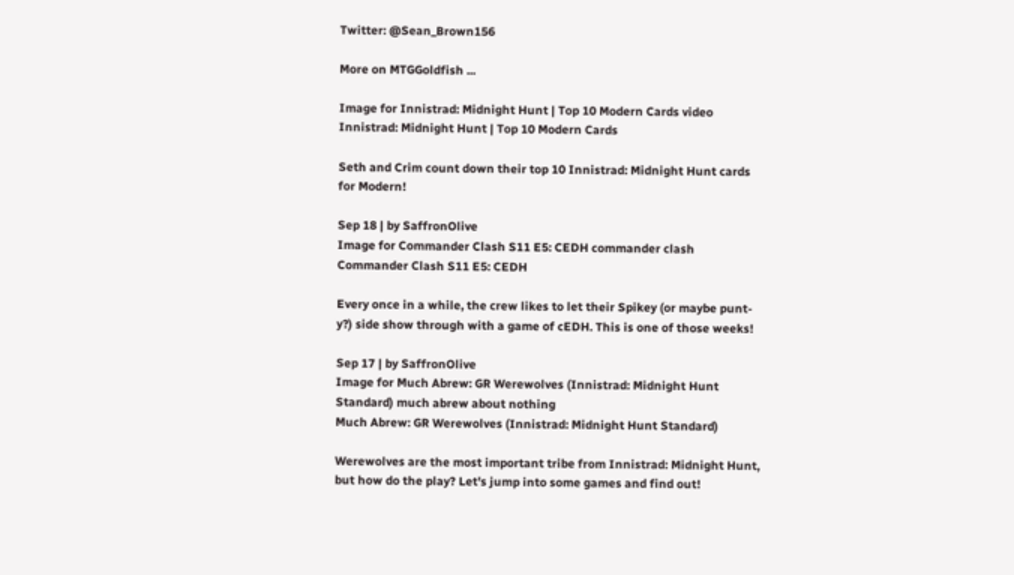Twitter: @Sean_Brown156

More on MTGGoldfish ...

Image for Innistrad: Midnight Hunt | Top 10 Modern Cards video
Innistrad: Midnight Hunt | Top 10 Modern Cards

Seth and Crim count down their top 10 Innistrad: Midnight Hunt cards for Modern!

Sep 18 | by SaffronOlive
Image for Commander Clash S11 E5: CEDH commander clash
Commander Clash S11 E5: CEDH

Every once in a while, the crew likes to let their Spikey (or maybe punt-y?) side show through with a game of cEDH. This is one of those weeks!

Sep 17 | by SaffronOlive
Image for Much Abrew: GR Werewolves (Innistrad: Midnight Hunt Standard) much abrew about nothing
Much Abrew: GR Werewolves (Innistrad: Midnight Hunt Standard)

Werewolves are the most important tribe from Innistrad: Midnight Hunt, but how do the play? Let's jump into some games and find out!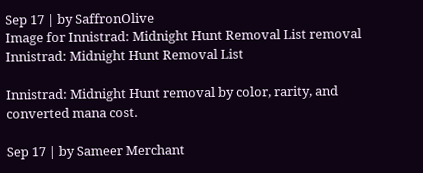Sep 17 | by SaffronOlive
Image for Innistrad: Midnight Hunt Removal List removal
Innistrad: Midnight Hunt Removal List

Innistrad: Midnight Hunt removal by color, rarity, and converted mana cost.

Sep 17 | by Sameer Merchant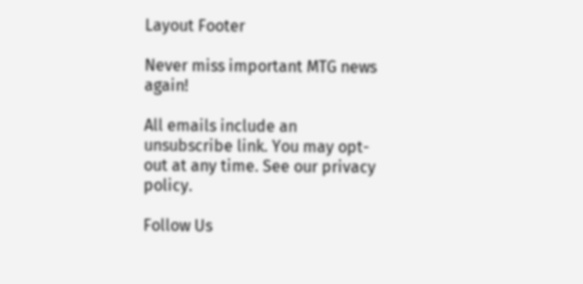Layout Footer

Never miss important MTG news again!

All emails include an unsubscribe link. You may opt-out at any time. See our privacy policy.

Follow Us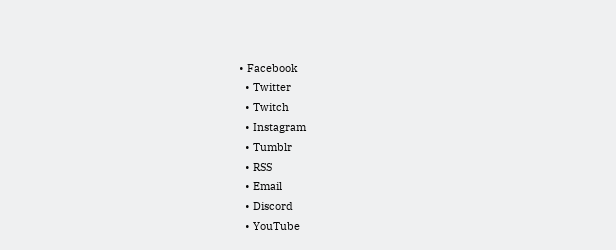• Facebook
  • Twitter
  • Twitch
  • Instagram
  • Tumblr
  • RSS
  • Email
  • Discord
  • YouTube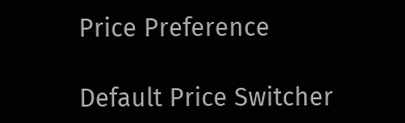Price Preference

Default Price Switcher